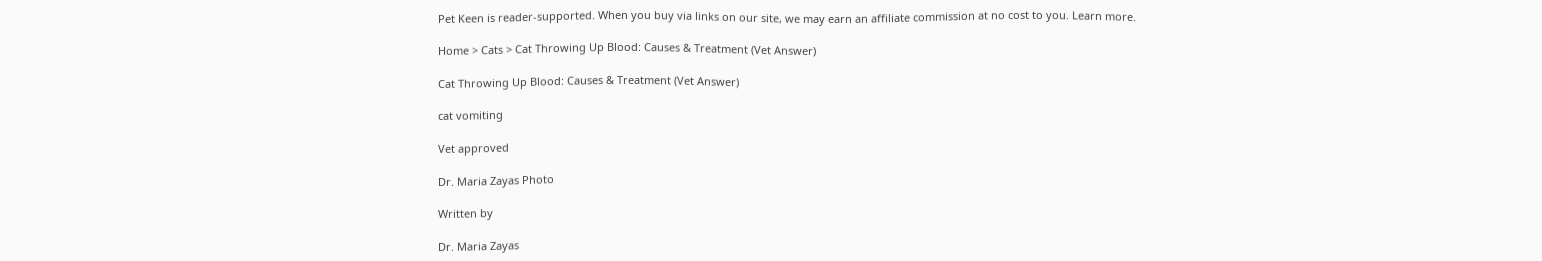Pet Keen is reader-supported. When you buy via links on our site, we may earn an affiliate commission at no cost to you. Learn more.

Home > Cats > Cat Throwing Up Blood: Causes & Treatment (Vet Answer)

Cat Throwing Up Blood: Causes & Treatment (Vet Answer)

cat vomiting

Vet approved

Dr. Maria Zayas Photo

Written by

Dr. Maria Zayas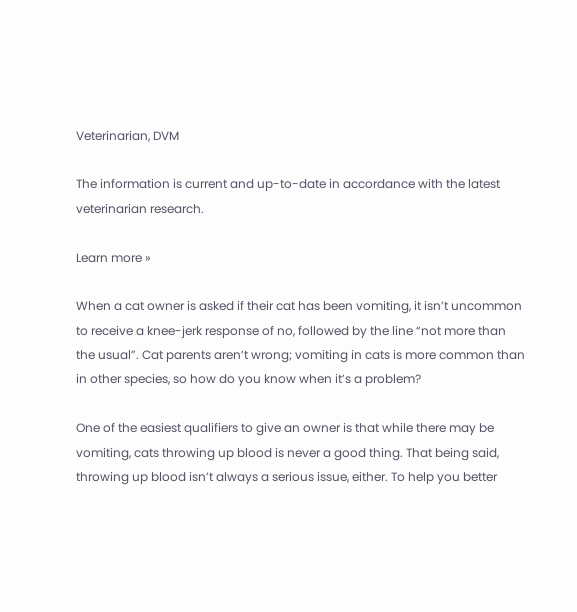Veterinarian, DVM

The information is current and up-to-date in accordance with the latest veterinarian research.

Learn more »

When a cat owner is asked if their cat has been vomiting, it isn’t uncommon to receive a knee-jerk response of no, followed by the line “not more than the usual”. Cat parents aren’t wrong; vomiting in cats is more common than in other species, so how do you know when it’s a problem?

One of the easiest qualifiers to give an owner is that while there may be vomiting, cats throwing up blood is never a good thing. That being said, throwing up blood isn’t always a serious issue, either. To help you better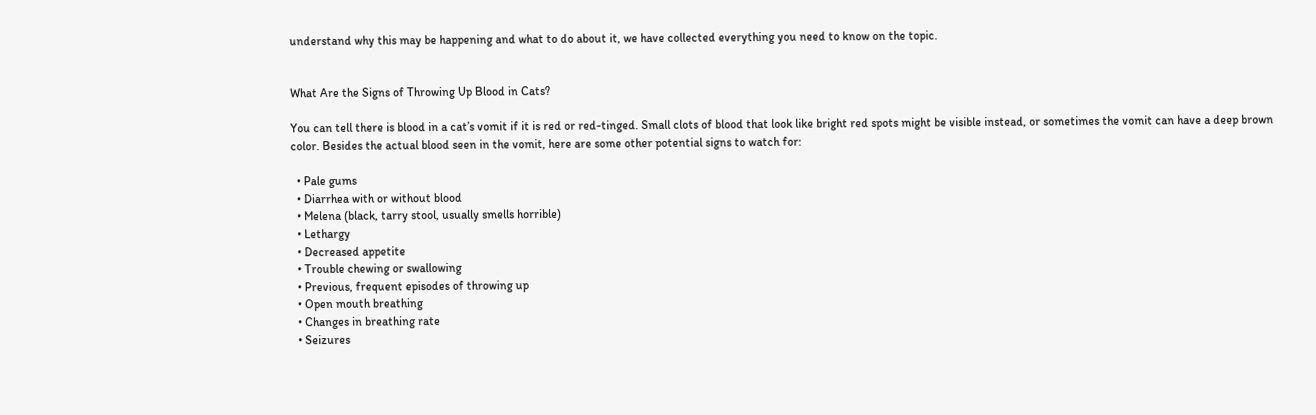understand why this may be happening and what to do about it, we have collected everything you need to know on the topic.


What Are the Signs of Throwing Up Blood in Cats?

You can tell there is blood in a cat’s vomit if it is red or red-tinged. Small clots of blood that look like bright red spots might be visible instead, or sometimes the vomit can have a deep brown color. Besides the actual blood seen in the vomit, here are some other potential signs to watch for:

  • Pale gums
  • Diarrhea with or without blood
  • Melena (black, tarry stool, usually smells horrible)
  • Lethargy
  • Decreased appetite
  • Trouble chewing or swallowing
  • Previous, frequent episodes of throwing up
  • Open mouth breathing
  • Changes in breathing rate
  • Seizures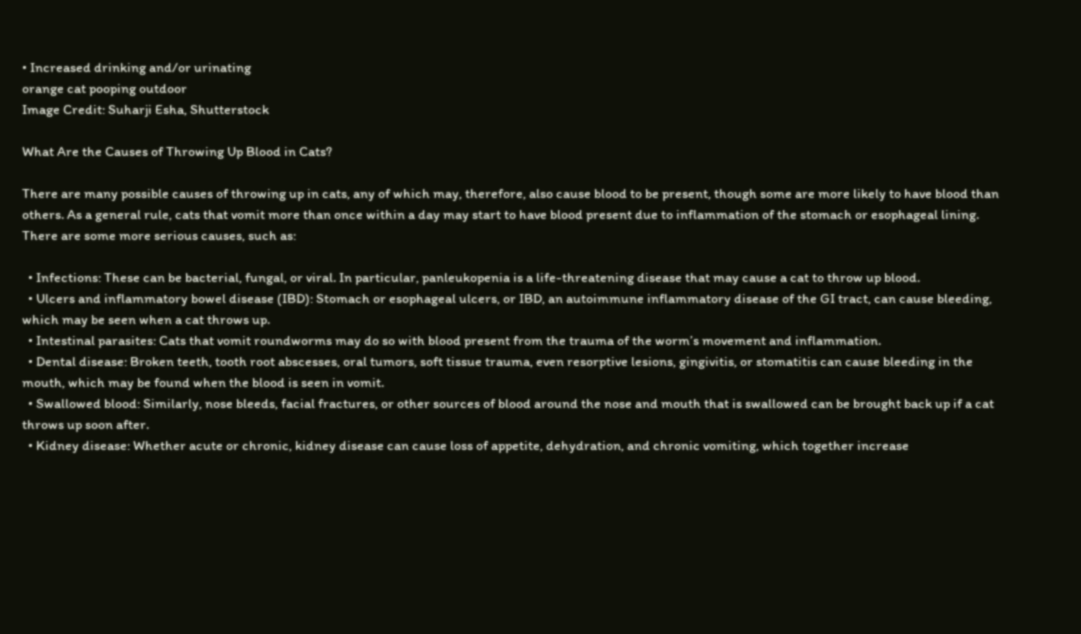• Increased drinking and/or urinating
orange cat pooping outdoor
Image Credit: Suharji Esha, Shutterstock

What Are the Causes of Throwing Up Blood in Cats?

There are many possible causes of throwing up in cats, any of which may, therefore, also cause blood to be present, though some are more likely to have blood than others. As a general rule, cats that vomit more than once within a day may start to have blood present due to inflammation of the stomach or esophageal lining. There are some more serious causes, such as:

  • Infections: These can be bacterial, fungal, or viral. In particular, panleukopenia is a life-threatening disease that may cause a cat to throw up blood.
  • Ulcers and inflammatory bowel disease (IBD): Stomach or esophageal ulcers, or IBD, an autoimmune inflammatory disease of the GI tract, can cause bleeding, which may be seen when a cat throws up.
  • Intestinal parasites: Cats that vomit roundworms may do so with blood present from the trauma of the worm’s movement and inflammation.
  • Dental disease: Broken teeth, tooth root abscesses, oral tumors, soft tissue trauma, even resorptive lesions, gingivitis, or stomatitis can cause bleeding in the mouth, which may be found when the blood is seen in vomit.
  • Swallowed blood: Similarly, nose bleeds, facial fractures, or other sources of blood around the nose and mouth that is swallowed can be brought back up if a cat throws up soon after.
  • Kidney disease: Whether acute or chronic, kidney disease can cause loss of appetite, dehydration, and chronic vomiting, which together increase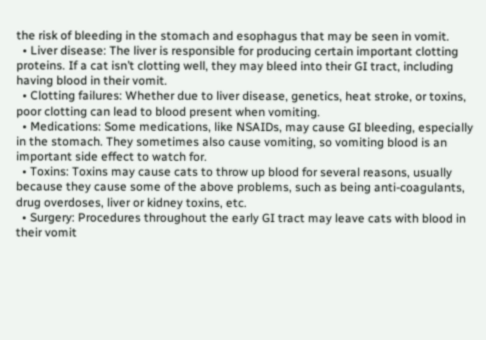the risk of bleeding in the stomach and esophagus that may be seen in vomit.
  • Liver disease: The liver is responsible for producing certain important clotting proteins. If a cat isn’t clotting well, they may bleed into their GI tract, including having blood in their vomit.
  • Clotting failures: Whether due to liver disease, genetics, heat stroke, or toxins, poor clotting can lead to blood present when vomiting.
  • Medications: Some medications, like NSAIDs, may cause GI bleeding, especially in the stomach. They sometimes also cause vomiting, so vomiting blood is an important side effect to watch for.
  • Toxins: Toxins may cause cats to throw up blood for several reasons, usually because they cause some of the above problems, such as being anti-coagulants, drug overdoses, liver or kidney toxins, etc.
  • Surgery: Procedures throughout the early GI tract may leave cats with blood in their vomit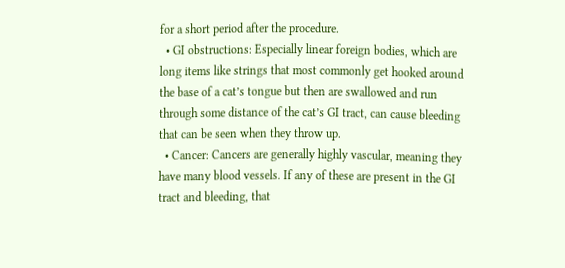for a short period after the procedure.
  • GI obstructions: Especially linear foreign bodies, which are long items like strings that most commonly get hooked around the base of a cat’s tongue but then are swallowed and run through some distance of the cat’s GI tract, can cause bleeding that can be seen when they throw up.
  • Cancer: Cancers are generally highly vascular, meaning they have many blood vessels. If any of these are present in the GI tract and bleeding, that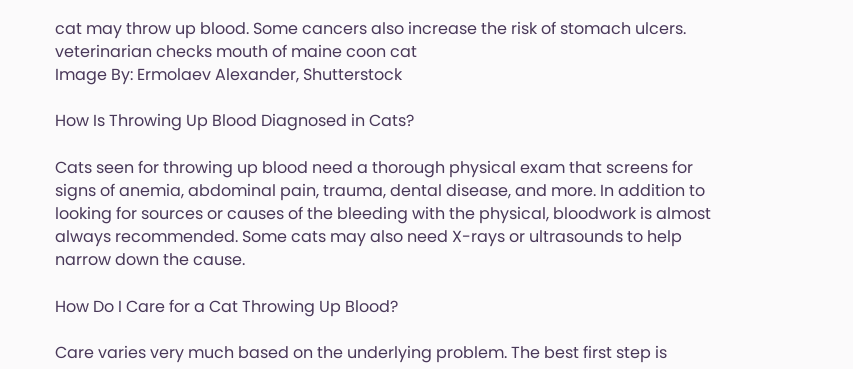cat may throw up blood. Some cancers also increase the risk of stomach ulcers.
veterinarian checks mouth of maine coon cat
Image By: Ermolaev Alexander, Shutterstock

How Is Throwing Up Blood Diagnosed in Cats?

Cats seen for throwing up blood need a thorough physical exam that screens for signs of anemia, abdominal pain, trauma, dental disease, and more. In addition to looking for sources or causes of the bleeding with the physical, bloodwork is almost always recommended. Some cats may also need X-rays or ultrasounds to help narrow down the cause.

How Do I Care for a Cat Throwing Up Blood?

Care varies very much based on the underlying problem. The best first step is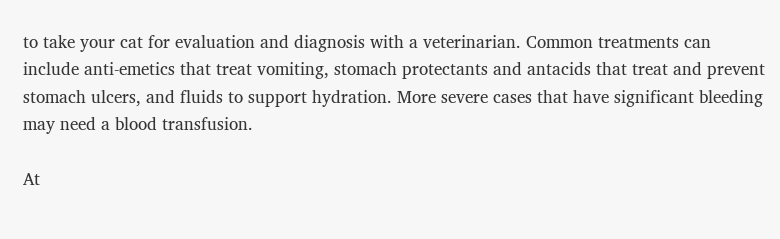to take your cat for evaluation and diagnosis with a veterinarian. Common treatments can include anti-emetics that treat vomiting, stomach protectants and antacids that treat and prevent stomach ulcers, and fluids to support hydration. More severe cases that have significant bleeding may need a blood transfusion.

At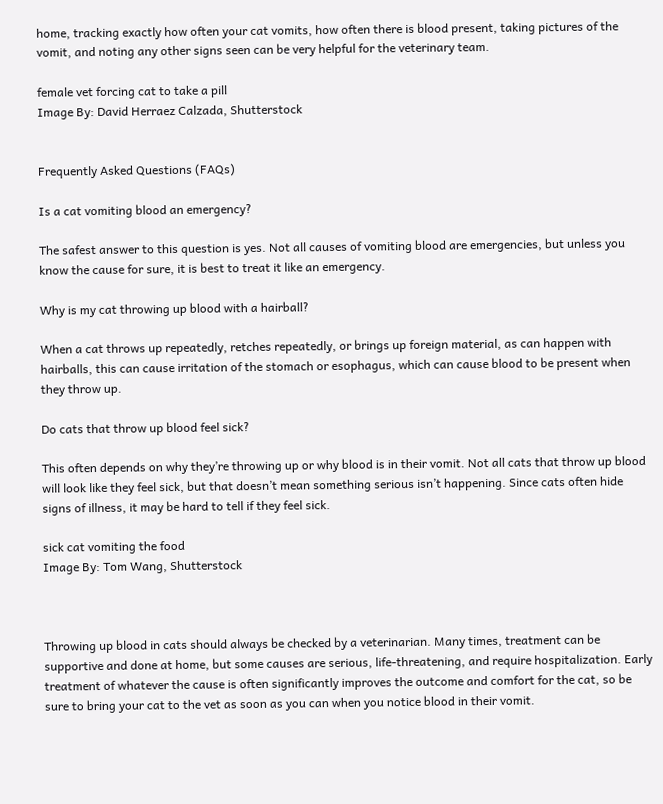home, tracking exactly how often your cat vomits, how often there is blood present, taking pictures of the vomit, and noting any other signs seen can be very helpful for the veterinary team.

female vet forcing cat to take a pill
Image By: David Herraez Calzada, Shutterstock


Frequently Asked Questions (FAQs)

Is a cat vomiting blood an emergency?

The safest answer to this question is yes. Not all causes of vomiting blood are emergencies, but unless you know the cause for sure, it is best to treat it like an emergency.

Why is my cat throwing up blood with a hairball?

When a cat throws up repeatedly, retches repeatedly, or brings up foreign material, as can happen with hairballs, this can cause irritation of the stomach or esophagus, which can cause blood to be present when they throw up.

Do cats that throw up blood feel sick?

This often depends on why they’re throwing up or why blood is in their vomit. Not all cats that throw up blood will look like they feel sick, but that doesn’t mean something serious isn’t happening. Since cats often hide signs of illness, it may be hard to tell if they feel sick.

sick cat vomiting the food
Image By: Tom Wang, Shutterstock



Throwing up blood in cats should always be checked by a veterinarian. Many times, treatment can be supportive and done at home, but some causes are serious, life-threatening, and require hospitalization. Early treatment of whatever the cause is often significantly improves the outcome and comfort for the cat, so be sure to bring your cat to the vet as soon as you can when you notice blood in their vomit.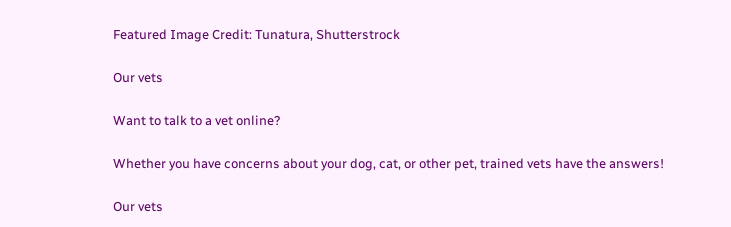Featured Image Credit: Tunatura, Shutterstrock

Our vets

Want to talk to a vet online?

Whether you have concerns about your dog, cat, or other pet, trained vets have the answers!

Our vets